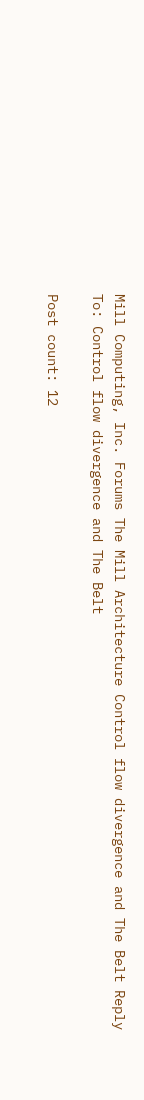Mill Computing, Inc. Forums The Mill Architecture Control flow divergence and The Belt Reply To: Control flow divergence and The Belt

Post count: 12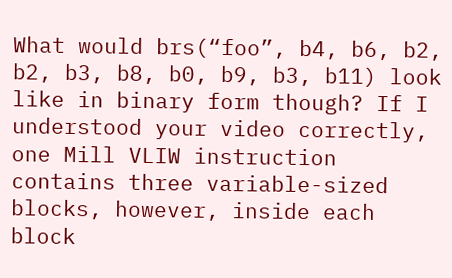What would brs(“foo”, b4, b6, b2, b2, b3, b8, b0, b9, b3, b11) look like in binary form though? If I understood your video correctly, one Mill VLIW instruction contains three variable-sized blocks, however, inside each block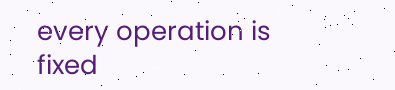every operation is fixed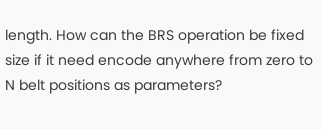length. How can the BRS operation be fixed size if it need encode anywhere from zero to N belt positions as parameters?